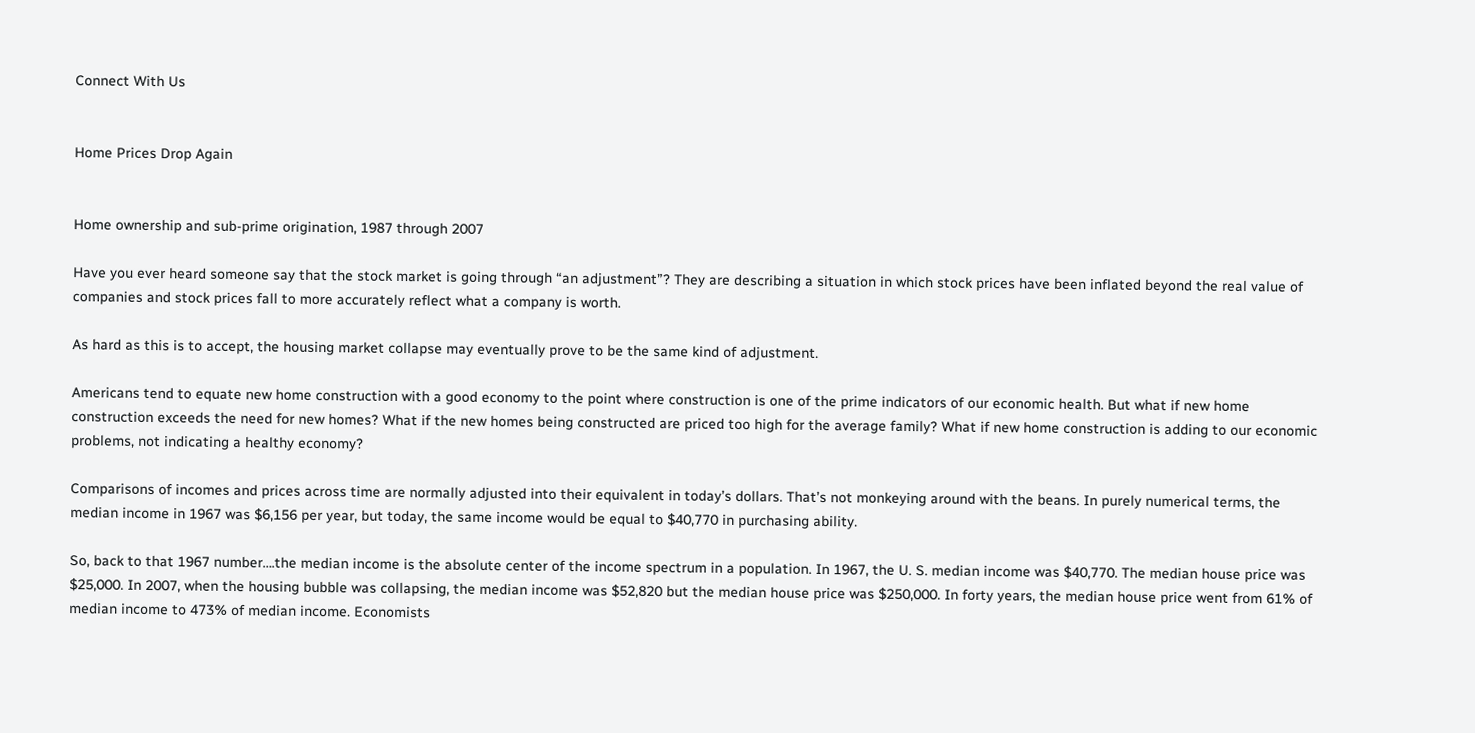Connect With Us


Home Prices Drop Again


Home ownership and sub-prime origination, 1987 through 2007

Have you ever heard someone say that the stock market is going through “an adjustment”? They are describing a situation in which stock prices have been inflated beyond the real value of companies and stock prices fall to more accurately reflect what a company is worth.

As hard as this is to accept, the housing market collapse may eventually prove to be the same kind of adjustment.

Americans tend to equate new home construction with a good economy to the point where construction is one of the prime indicators of our economic health. But what if new home construction exceeds the need for new homes? What if the new homes being constructed are priced too high for the average family? What if new home construction is adding to our economic problems, not indicating a healthy economy?

Comparisons of incomes and prices across time are normally adjusted into their equivalent in today’s dollars. That’s not monkeying around with the beans. In purely numerical terms, the median income in 1967 was $6,156 per year, but today, the same income would be equal to $40,770 in purchasing ability.

So, back to that 1967 number….the median income is the absolute center of the income spectrum in a population. In 1967, the U. S. median income was $40,770. The median house price was $25,000. In 2007, when the housing bubble was collapsing, the median income was $52,820 but the median house price was $250,000. In forty years, the median house price went from 61% of median income to 473% of median income. Economists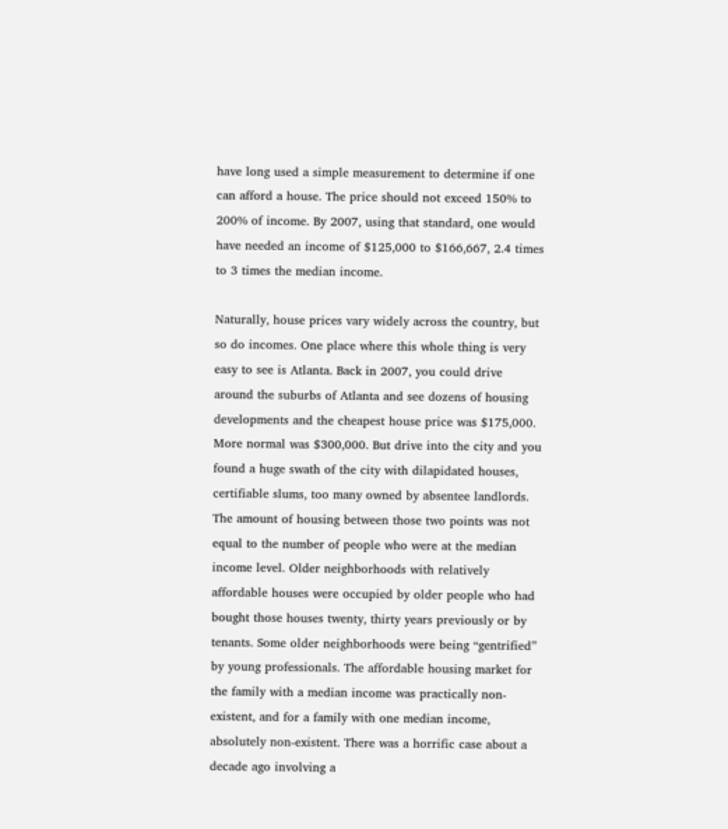have long used a simple measurement to determine if one can afford a house. The price should not exceed 150% to 200% of income. By 2007, using that standard, one would have needed an income of $125,000 to $166,667, 2.4 times to 3 times the median income.

Naturally, house prices vary widely across the country, but so do incomes. One place where this whole thing is very easy to see is Atlanta. Back in 2007, you could drive around the suburbs of Atlanta and see dozens of housing developments and the cheapest house price was $175,000. More normal was $300,000. But drive into the city and you found a huge swath of the city with dilapidated houses, certifiable slums, too many owned by absentee landlords. The amount of housing between those two points was not equal to the number of people who were at the median income level. Older neighborhoods with relatively affordable houses were occupied by older people who had bought those houses twenty, thirty years previously or by tenants. Some older neighborhoods were being “gentrified” by young professionals. The affordable housing market for the family with a median income was practically non-existent, and for a family with one median income, absolutely non-existent. There was a horrific case about a decade ago involving a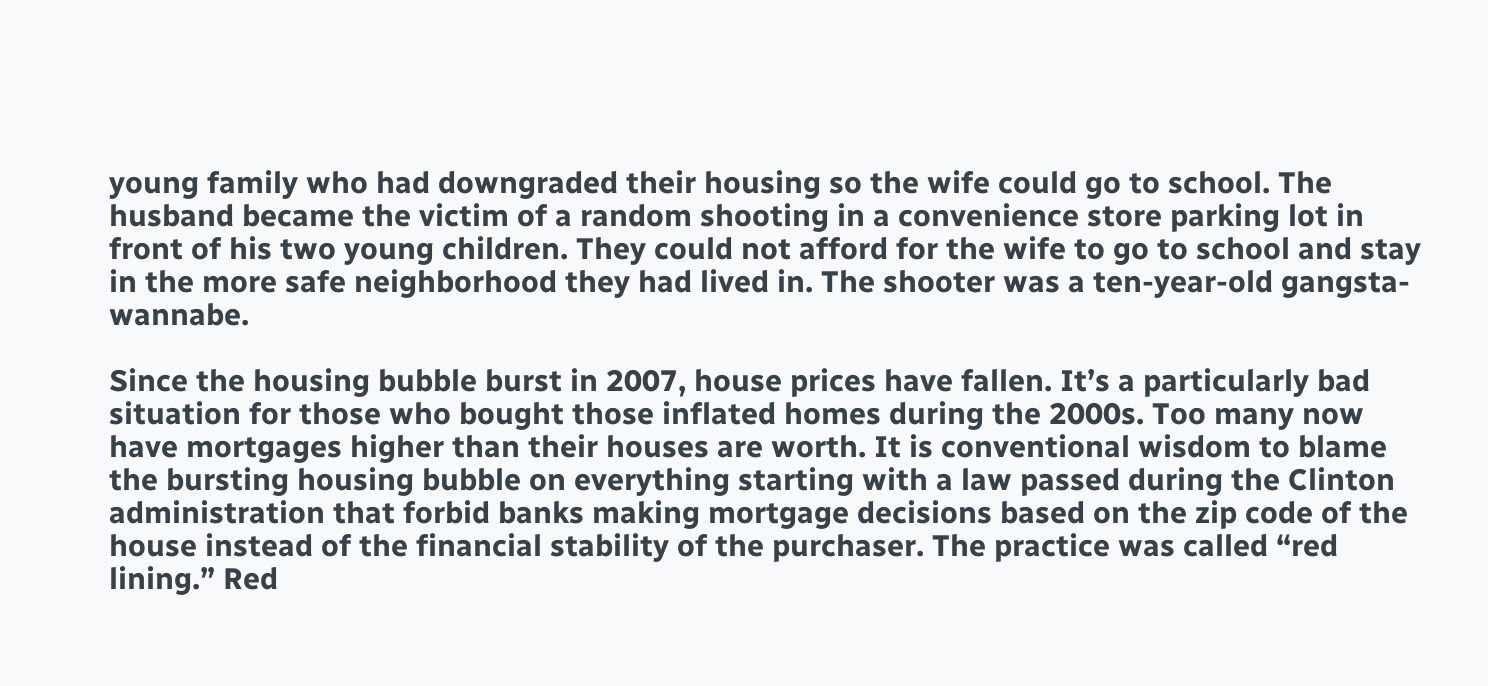young family who had downgraded their housing so the wife could go to school. The husband became the victim of a random shooting in a convenience store parking lot in front of his two young children. They could not afford for the wife to go to school and stay in the more safe neighborhood they had lived in. The shooter was a ten-year-old gangsta-wannabe.

Since the housing bubble burst in 2007, house prices have fallen. It’s a particularly bad situation for those who bought those inflated homes during the 2000s. Too many now have mortgages higher than their houses are worth. It is conventional wisdom to blame the bursting housing bubble on everything starting with a law passed during the Clinton administration that forbid banks making mortgage decisions based on the zip code of the house instead of the financial stability of the purchaser. The practice was called “red lining.” Red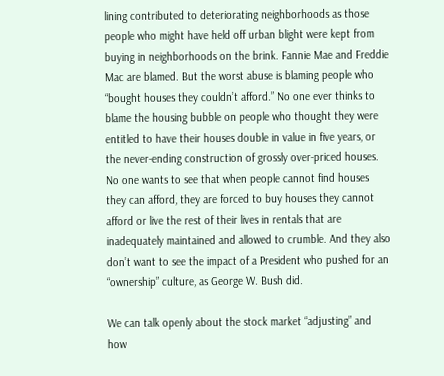lining contributed to deteriorating neighborhoods as those people who might have held off urban blight were kept from buying in neighborhoods on the brink. Fannie Mae and Freddie Mac are blamed. But the worst abuse is blaming people who “bought houses they couldn’t afford.” No one ever thinks to blame the housing bubble on people who thought they were entitled to have their houses double in value in five years, or the never-ending construction of grossly over-priced houses. No one wants to see that when people cannot find houses they can afford, they are forced to buy houses they cannot afford or live the rest of their lives in rentals that are inadequately maintained and allowed to crumble. And they also don’t want to see the impact of a President who pushed for an “ownership” culture, as George W. Bush did.

We can talk openly about the stock market “adjusting” and how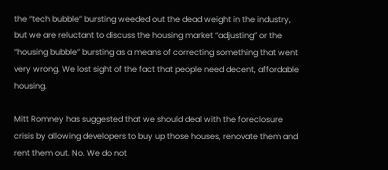the “tech bubble” bursting weeded out the dead weight in the industry, but we are reluctant to discuss the housing market “adjusting” or the “housing bubble” bursting as a means of correcting something that went very wrong. We lost sight of the fact that people need decent, affordable housing.

Mitt Romney has suggested that we should deal with the foreclosure crisis by allowing developers to buy up those houses, renovate them and rent them out. No. We do not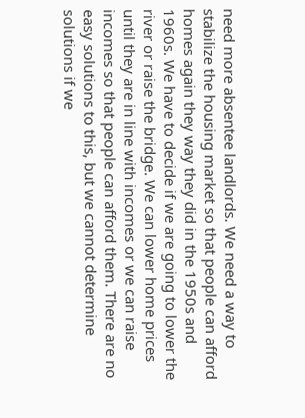need more absentee landlords. We need a way to stabilize the housing market so that people can afford homes again they way they did in the 1950s and 1960s. We have to decide if we are going to lower the river or raise the bridge. We can lower home prices until they are in line with incomes or we can raise incomes so that people can afford them. There are no easy solutions to this, but we cannot determine solutions if we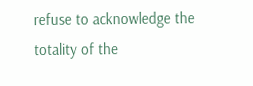refuse to acknowledge the totality of the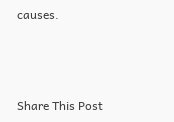causes.



Share This Post